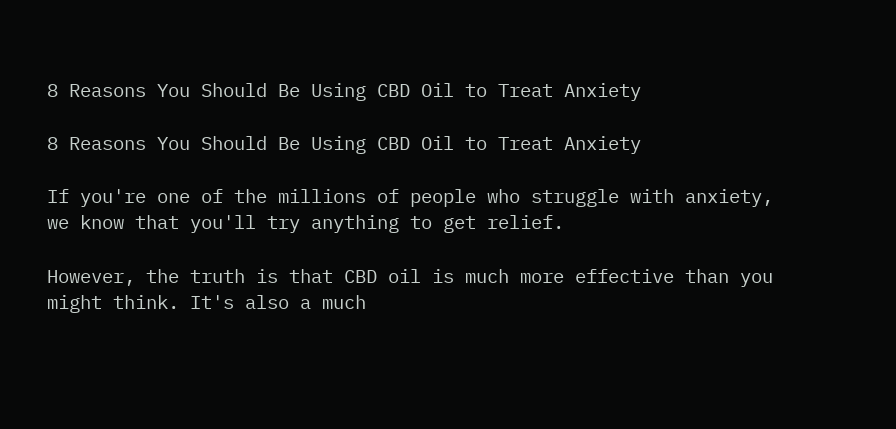8 Reasons You Should Be Using CBD Oil to Treat Anxiety

8 Reasons You Should Be Using CBD Oil to Treat Anxiety

If you're one of the millions of people who struggle with anxiety, we know that you'll try anything to get relief.

However, the truth is that CBD oil is much more effective than you might think. It's also a much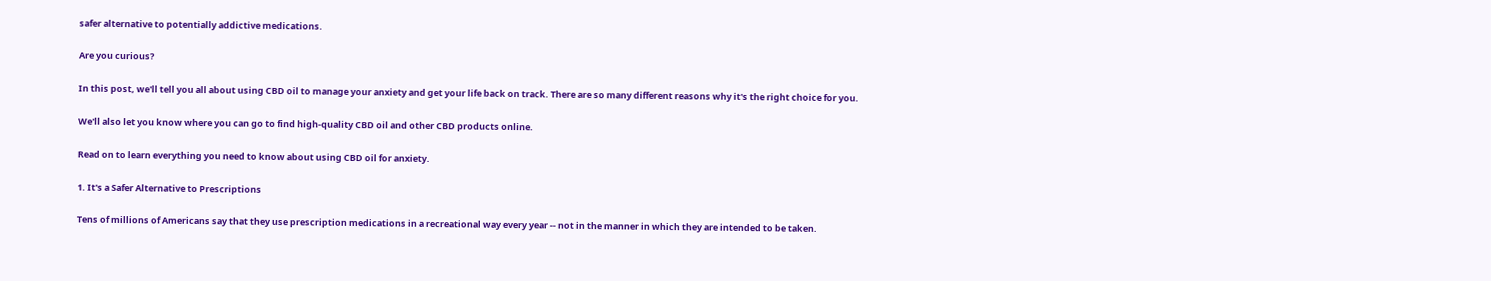safer alternative to potentially addictive medications.

Are you curious?

In this post, we'll tell you all about using CBD oil to manage your anxiety and get your life back on track. There are so many different reasons why it's the right choice for you.

We'll also let you know where you can go to find high-quality CBD oil and other CBD products online.

Read on to learn everything you need to know about using CBD oil for anxiety.

1. It's a Safer Alternative to Prescriptions

Tens of millions of Americans say that they use prescription medications in a recreational way every year -- not in the manner in which they are intended to be taken.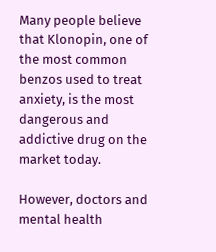Many people believe that Klonopin, one of the most common benzos used to treat anxiety, is the most dangerous and addictive drug on the market today.

However, doctors and mental health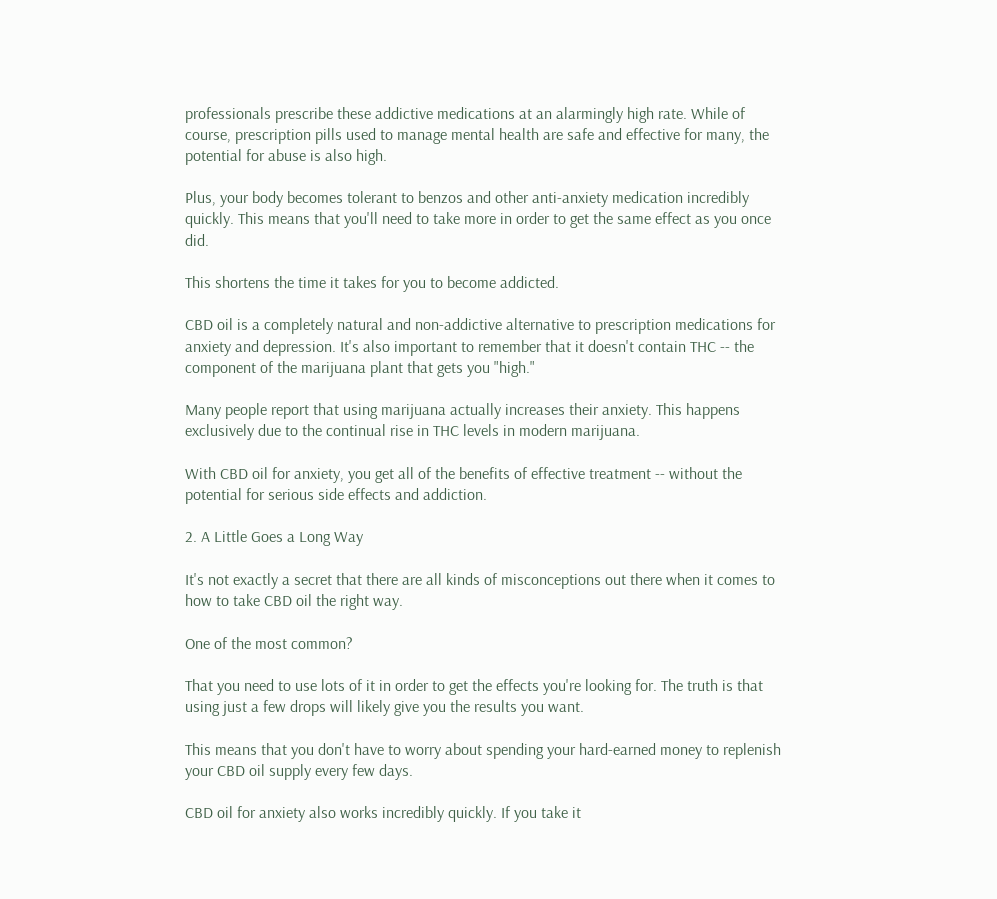professionals prescribe these addictive medications at an alarmingly high rate. While of course, prescription pills used to manage mental health are safe and effective for many, the potential for abuse is also high.

Plus, your body becomes tolerant to benzos and other anti-anxiety medication incredibly quickly. This means that you'll need to take more in order to get the same effect as you once did.

This shortens the time it takes for you to become addicted.

CBD oil is a completely natural and non-addictive alternative to prescription medications for anxiety and depression. It's also important to remember that it doesn't contain THC -- the component of the marijuana plant that gets you "high."

Many people report that using marijuana actually increases their anxiety. This happens exclusively due to the continual rise in THC levels in modern marijuana.

With CBD oil for anxiety, you get all of the benefits of effective treatment -- without the potential for serious side effects and addiction.

2. A Little Goes a Long Way

It's not exactly a secret that there are all kinds of misconceptions out there when it comes to how to take CBD oil the right way.

One of the most common?

That you need to use lots of it in order to get the effects you're looking for. The truth is that using just a few drops will likely give you the results you want.

This means that you don't have to worry about spending your hard-earned money to replenish your CBD oil supply every few days.

CBD oil for anxiety also works incredibly quickly. If you take it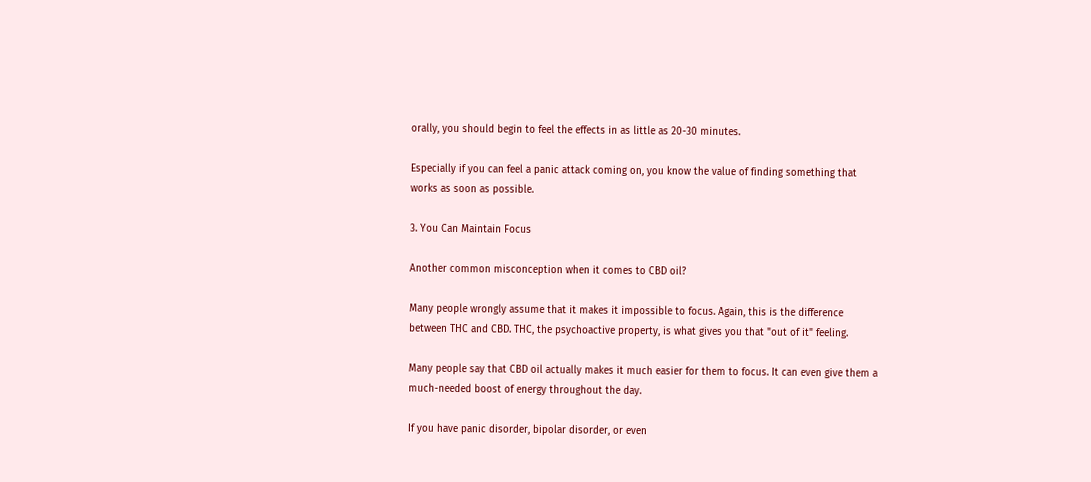orally, you should begin to feel the effects in as little as 20-30 minutes.

Especially if you can feel a panic attack coming on, you know the value of finding something that works as soon as possible.

3. You Can Maintain Focus

Another common misconception when it comes to CBD oil?

Many people wrongly assume that it makes it impossible to focus. Again, this is the difference between THC and CBD. THC, the psychoactive property, is what gives you that "out of it" feeling.

Many people say that CBD oil actually makes it much easier for them to focus. It can even give them a much-needed boost of energy throughout the day.

If you have panic disorder, bipolar disorder, or even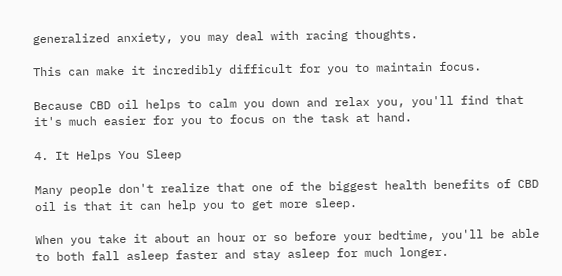generalized anxiety, you may deal with racing thoughts.

This can make it incredibly difficult for you to maintain focus.

Because CBD oil helps to calm you down and relax you, you'll find that it's much easier for you to focus on the task at hand.

4. It Helps You Sleep

Many people don't realize that one of the biggest health benefits of CBD oil is that it can help you to get more sleep.

When you take it about an hour or so before your bedtime, you'll be able to both fall asleep faster and stay asleep for much longer.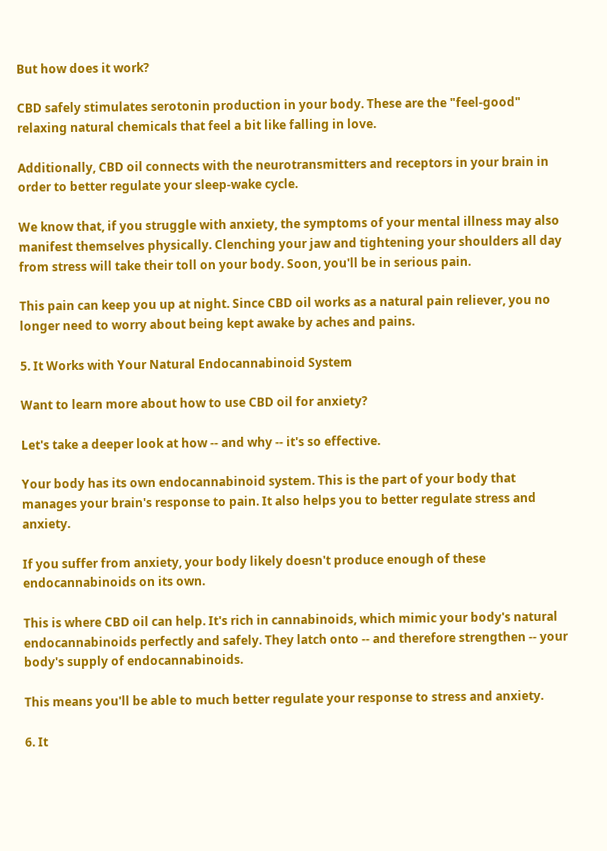But how does it work?

CBD safely stimulates serotonin production in your body. These are the "feel-good" relaxing natural chemicals that feel a bit like falling in love.

Additionally, CBD oil connects with the neurotransmitters and receptors in your brain in order to better regulate your sleep-wake cycle.

We know that, if you struggle with anxiety, the symptoms of your mental illness may also manifest themselves physically. Clenching your jaw and tightening your shoulders all day from stress will take their toll on your body. Soon, you'll be in serious pain.

This pain can keep you up at night. Since CBD oil works as a natural pain reliever, you no longer need to worry about being kept awake by aches and pains.

5. It Works with Your Natural Endocannabinoid System

Want to learn more about how to use CBD oil for anxiety?

Let's take a deeper look at how -- and why -- it's so effective.

Your body has its own endocannabinoid system. This is the part of your body that manages your brain's response to pain. It also helps you to better regulate stress and anxiety.

If you suffer from anxiety, your body likely doesn't produce enough of these endocannabinoids on its own.

This is where CBD oil can help. It's rich in cannabinoids, which mimic your body's natural endocannabinoids perfectly and safely. They latch onto -- and therefore strengthen -- your body's supply of endocannabinoids.

This means you'll be able to much better regulate your response to stress and anxiety.

6. It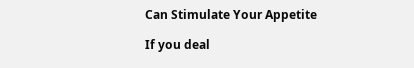Can Stimulate Your Appetite

If you deal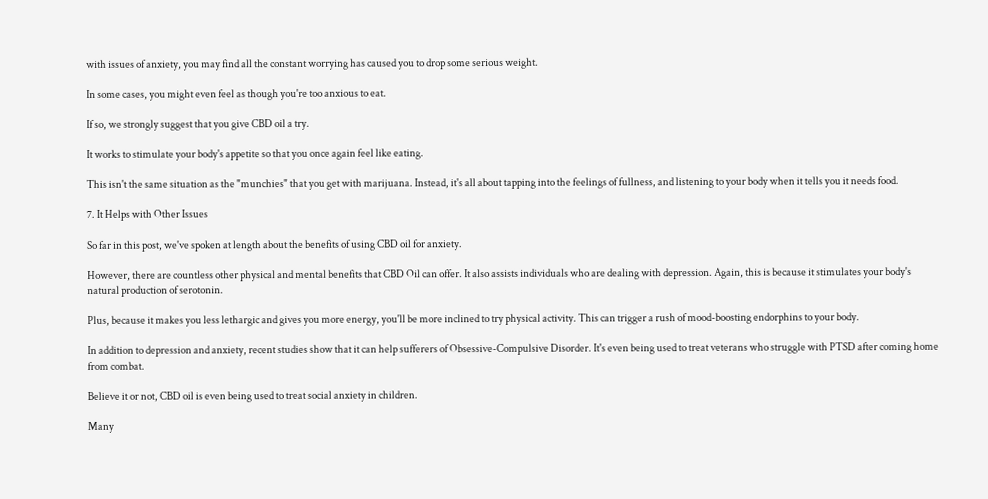with issues of anxiety, you may find all the constant worrying has caused you to drop some serious weight.

In some cases, you might even feel as though you're too anxious to eat.

If so, we strongly suggest that you give CBD oil a try.

It works to stimulate your body's appetite so that you once again feel like eating.

This isn't the same situation as the "munchies" that you get with marijuana. Instead, it's all about tapping into the feelings of fullness, and listening to your body when it tells you it needs food.

7. It Helps with Other Issues

So far in this post, we've spoken at length about the benefits of using CBD oil for anxiety.

However, there are countless other physical and mental benefits that CBD Oil can offer. It also assists individuals who are dealing with depression. Again, this is because it stimulates your body's natural production of serotonin.

Plus, because it makes you less lethargic and gives you more energy, you'll be more inclined to try physical activity. This can trigger a rush of mood-boosting endorphins to your body.

In addition to depression and anxiety, recent studies show that it can help sufferers of Obsessive-Compulsive Disorder. It's even being used to treat veterans who struggle with PTSD after coming home from combat.

Believe it or not, CBD oil is even being used to treat social anxiety in children.

Many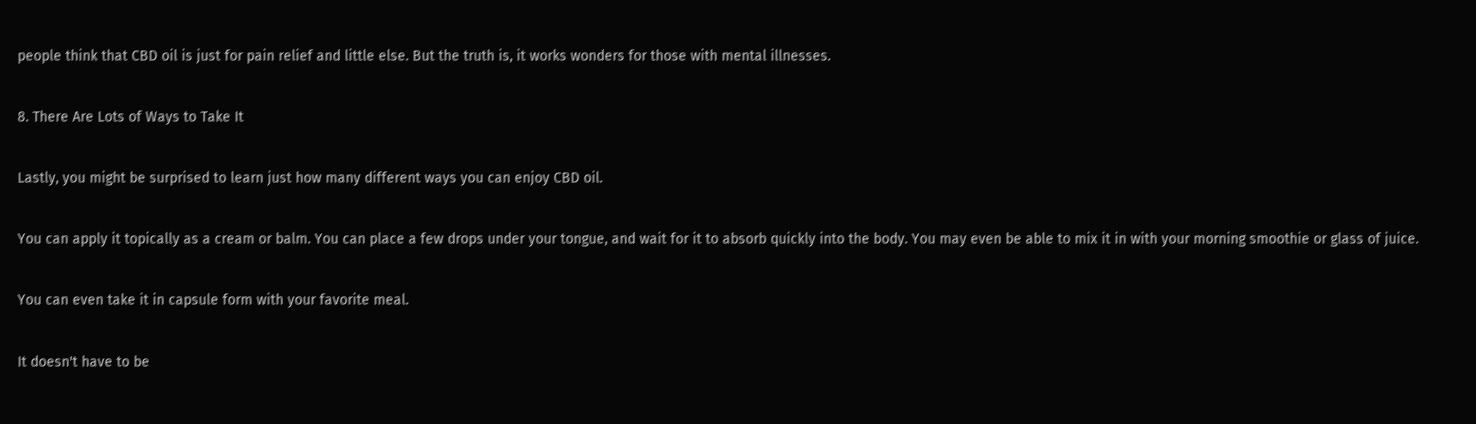people think that CBD oil is just for pain relief and little else. But the truth is, it works wonders for those with mental illnesses.

8. There Are Lots of Ways to Take It

Lastly, you might be surprised to learn just how many different ways you can enjoy CBD oil.

You can apply it topically as a cream or balm. You can place a few drops under your tongue, and wait for it to absorb quickly into the body. You may even be able to mix it in with your morning smoothie or glass of juice.

You can even take it in capsule form with your favorite meal.

It doesn't have to be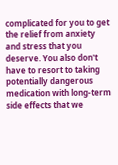complicated for you to get the relief from anxiety and stress that you deserve. You also don't have to resort to taking potentially dangerous medication with long-term side effects that we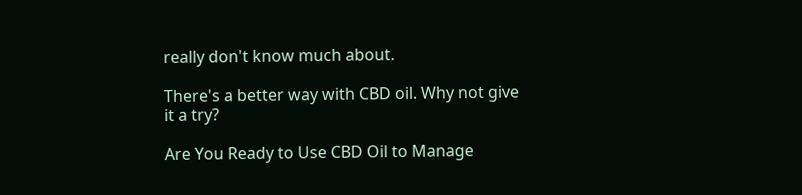really don't know much about.

There's a better way with CBD oil. Why not give it a try?

Are You Ready to Use CBD Oil to Manage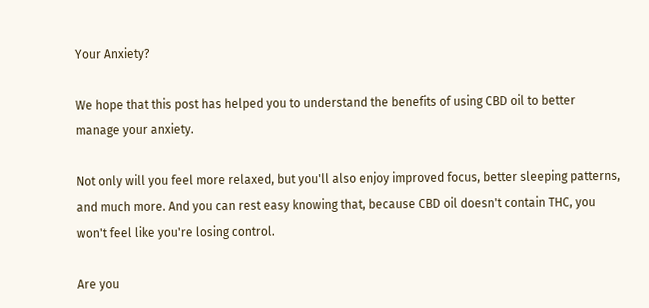Your Anxiety?

We hope that this post has helped you to understand the benefits of using CBD oil to better manage your anxiety.

Not only will you feel more relaxed, but you'll also enjoy improved focus, better sleeping patterns, and much more. And you can rest easy knowing that, because CBD oil doesn't contain THC, you won't feel like you're losing control.

Are you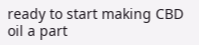ready to start making CBD oil a part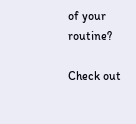of your routine?

Check out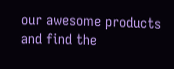our awesome products and find the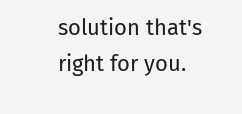solution that's right for you.